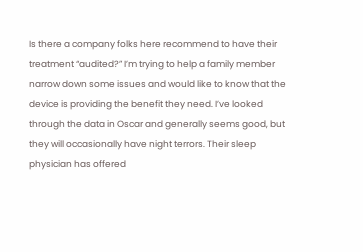Is there a company folks here recommend to have their treatment “audited?” I’m trying to help a family member narrow down some issues and would like to know that the device is providing the benefit they need. I’ve looked through the data in Oscar and generally seems good, but they will occasionally have night terrors. Their sleep physician has offered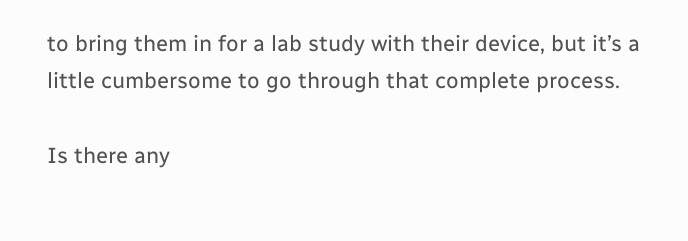to bring them in for a lab study with their device, but it’s a little cumbersome to go through that complete process.

Is there any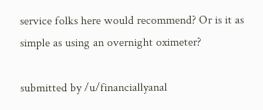service folks here would recommend? Or is it as simple as using an overnight oximeter?

submitted by /u/financiallyanal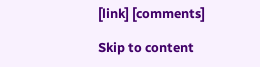[link] [comments]

Skip to content